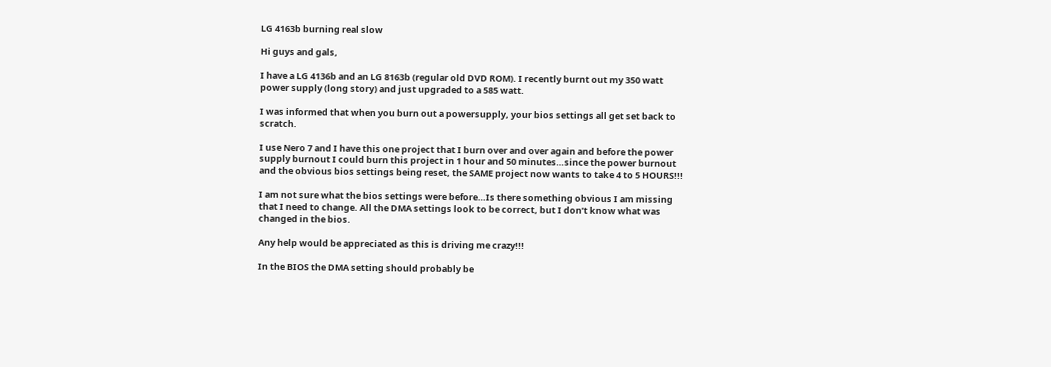LG 4163b burning real slow

Hi guys and gals,

I have a LG 4136b and an LG 8163b (regular old DVD ROM). I recently burnt out my 350 watt power supply (long story) and just upgraded to a 585 watt.

I was informed that when you burn out a powersupply, your bios settings all get set back to scratch.

I use Nero 7 and I have this one project that I burn over and over again and before the power supply burnout I could burn this project in 1 hour and 50 minutes…since the power burnout and the obvious bios settings being reset, the SAME project now wants to take 4 to 5 HOURS!!!

I am not sure what the bios settings were before…Is there something obvious I am missing that I need to change. All the DMA settings look to be correct, but I don’t know what was changed in the bios.

Any help would be appreciated as this is driving me crazy!!!

In the BIOS the DMA setting should probably be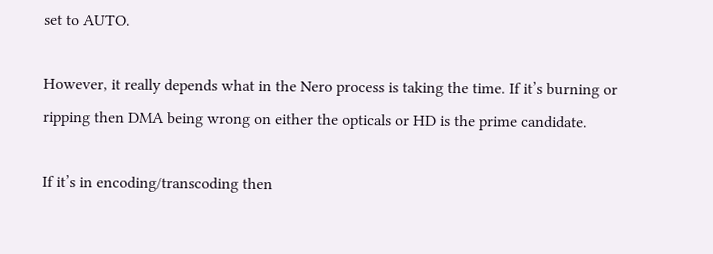set to AUTO.

However, it really depends what in the Nero process is taking the time. If it’s burning or ripping then DMA being wrong on either the opticals or HD is the prime candidate.

If it’s in encoding/transcoding then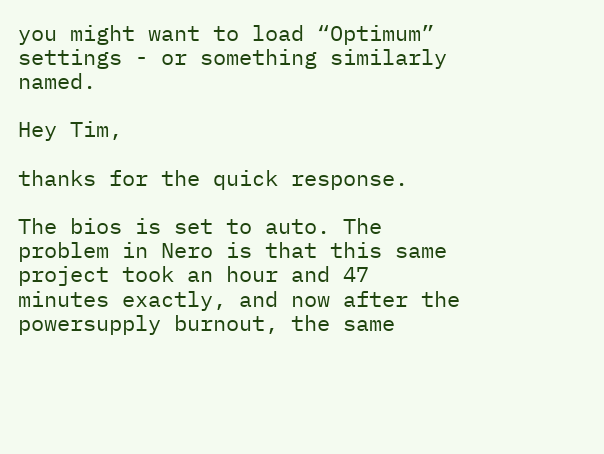you might want to load “Optimum” settings - or something similarly named.

Hey Tim,

thanks for the quick response.

The bios is set to auto. The problem in Nero is that this same project took an hour and 47 minutes exactly, and now after the powersupply burnout, the same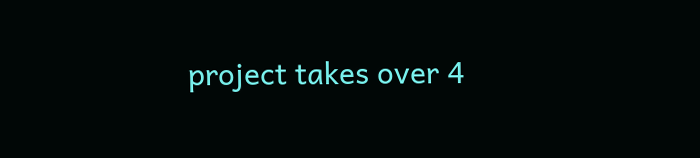project takes over 4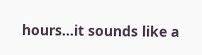hours…it sounds like a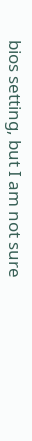bios setting, but I am not sure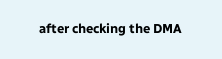after checking the DMA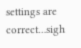settings are correct…sigh